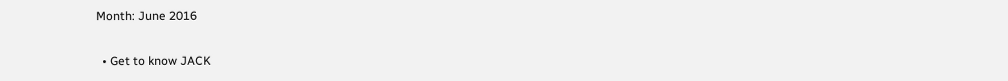Month: June 2016

  • Get to know JACK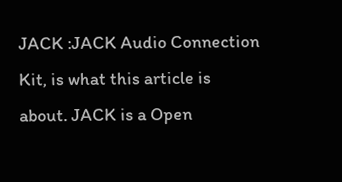JACK :JACK Audio Connection Kit, is what this article is about. JACK is a Open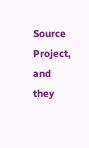Source Project, and they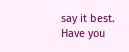say it best. Have you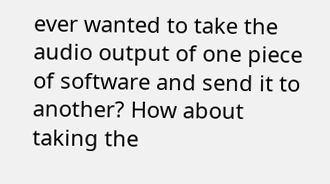ever wanted to take the audio output of one piece of software and send it to another? How about taking the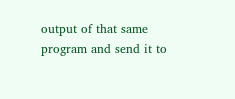output of that same program and send it to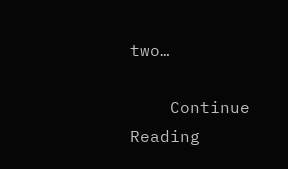two…

    Continue Reading